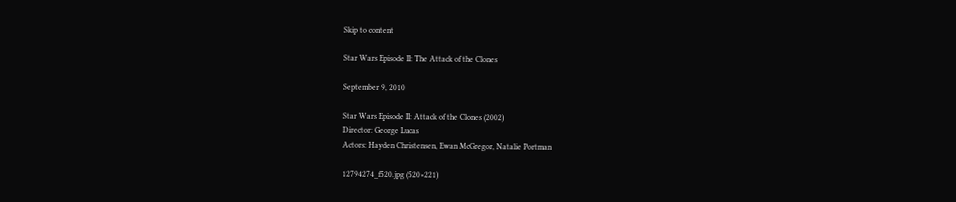Skip to content

Star Wars Episode II: The Attack of the Clones

September 9, 2010

Star Wars Episode II: Attack of the Clones (2002)
Director: George Lucas
Actors: Hayden Christensen, Ewan McGregor, Natalie Portman

12794274_f520.jpg (520×221)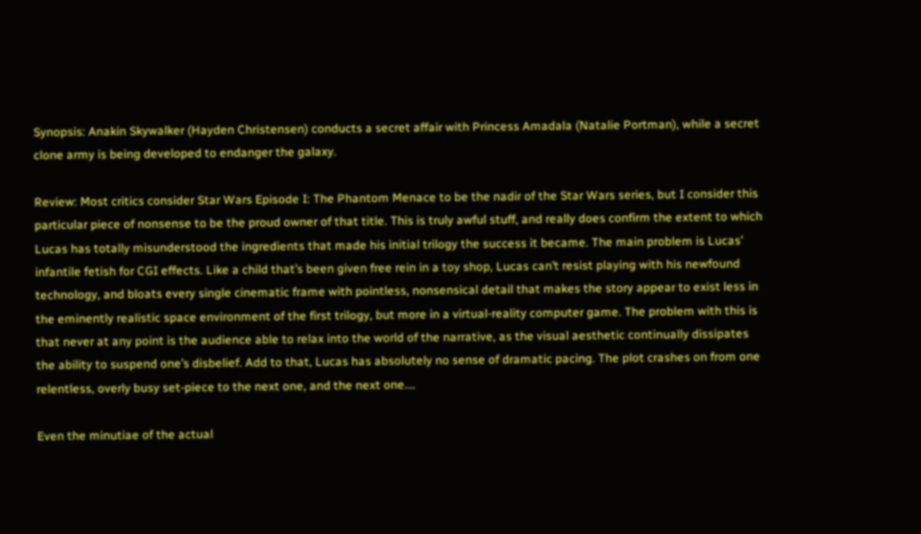Synopsis: Anakin Skywalker (Hayden Christensen) conducts a secret affair with Princess Amadala (Natalie Portman), while a secret clone army is being developed to endanger the galaxy.

Review: Most critics consider Star Wars Episode I: The Phantom Menace to be the nadir of the Star Wars series, but I consider this particular piece of nonsense to be the proud owner of that title. This is truly awful stuff, and really does confirm the extent to which Lucas has totally misunderstood the ingredients that made his initial trilogy the success it became. The main problem is Lucas’ infantile fetish for CGI effects. Like a child that’s been given free rein in a toy shop, Lucas can’t resist playing with his newfound technology, and bloats every single cinematic frame with pointless, nonsensical detail that makes the story appear to exist less in the eminently realistic space environment of the first trilogy, but more in a virtual-reality computer game. The problem with this is that never at any point is the audience able to relax into the world of the narrative, as the visual aesthetic continually dissipates the ability to suspend one’s disbelief. Add to that, Lucas has absolutely no sense of dramatic pacing. The plot crashes on from one relentless, overly busy set-piece to the next one, and the next one….

Even the minutiae of the actual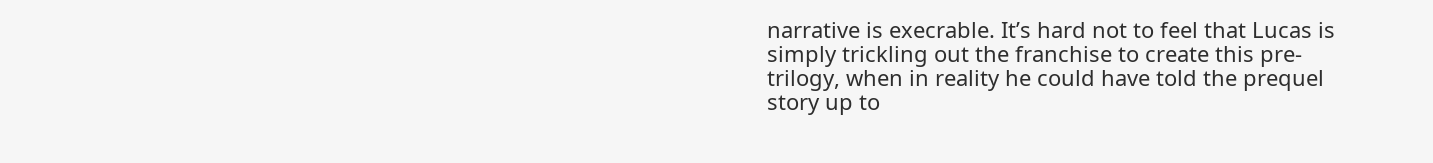narrative is execrable. It’s hard not to feel that Lucas is simply trickling out the franchise to create this pre-trilogy, when in reality he could have told the prequel story up to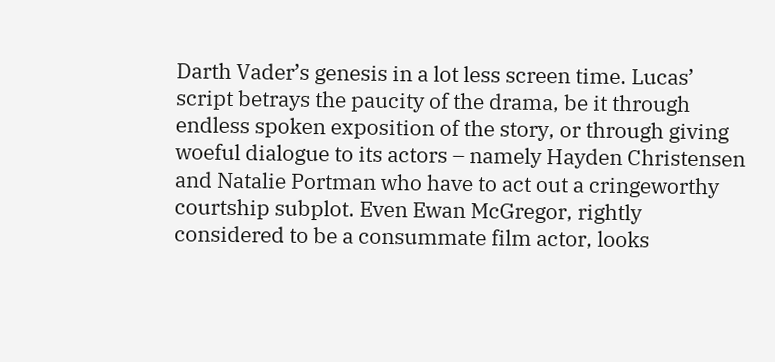Darth Vader’s genesis in a lot less screen time. Lucas’ script betrays the paucity of the drama, be it through endless spoken exposition of the story, or through giving woeful dialogue to its actors – namely Hayden Christensen and Natalie Portman who have to act out a cringeworthy courtship subplot. Even Ewan McGregor, rightly considered to be a consummate film actor, looks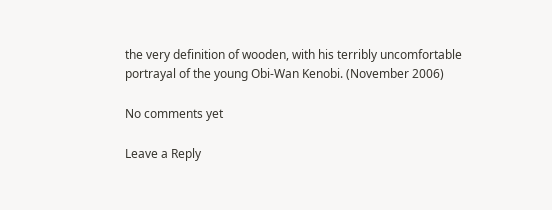the very definition of wooden, with his terribly uncomfortable portrayal of the young Obi-Wan Kenobi. (November 2006)

No comments yet

Leave a Reply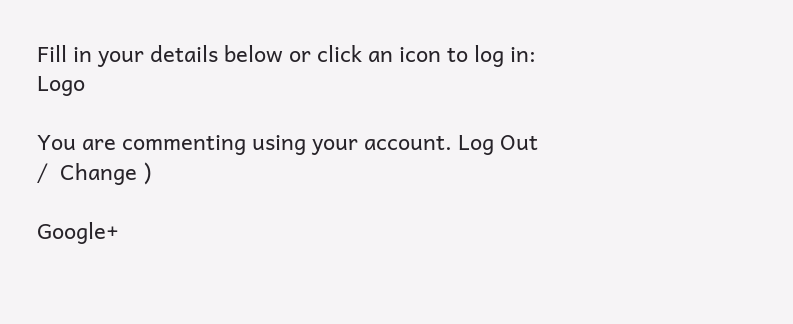Fill in your details below or click an icon to log in: Logo

You are commenting using your account. Log Out /  Change )

Google+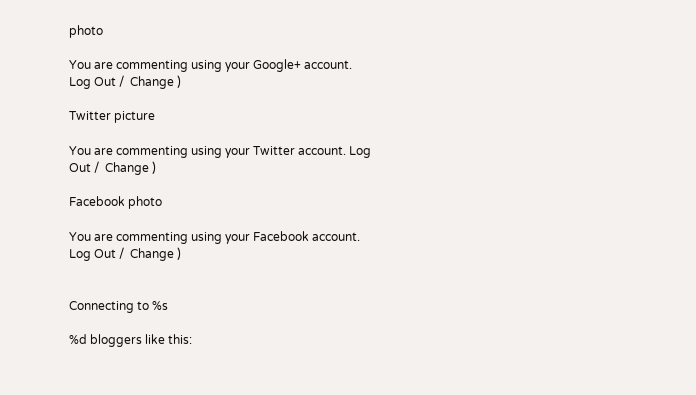photo

You are commenting using your Google+ account. Log Out /  Change )

Twitter picture

You are commenting using your Twitter account. Log Out /  Change )

Facebook photo

You are commenting using your Facebook account. Log Out /  Change )


Connecting to %s

%d bloggers like this: